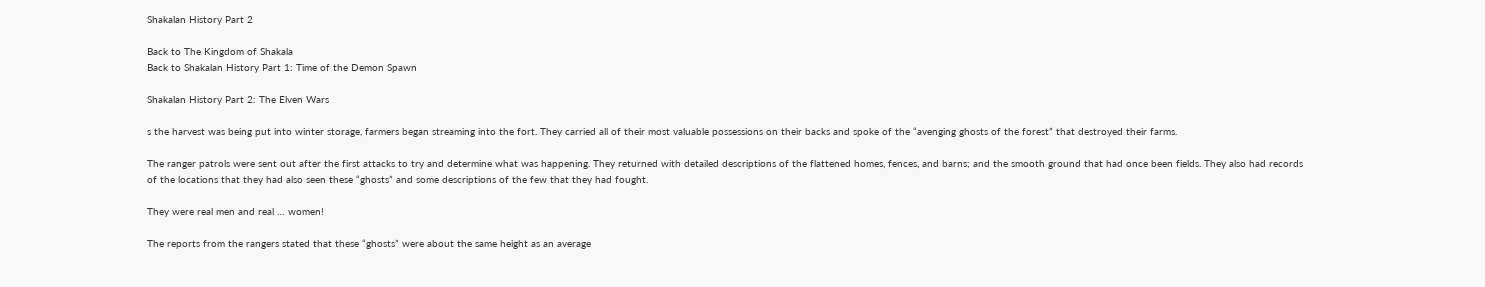Shakalan History Part 2

Back to The Kingdom of Shakala
Back to Shakalan History Part 1: Time of the Demon Spawn

Shakalan History Part 2: The Elven Wars

s the harvest was being put into winter storage, farmers began streaming into the fort. They carried all of their most valuable possessions on their backs and spoke of the “avenging ghosts of the forest” that destroyed their farms.

The ranger patrols were sent out after the first attacks to try and determine what was happening. They returned with detailed descriptions of the flattened homes, fences, and barns; and the smooth ground that had once been fields. They also had records of the locations that they had also seen these “ghosts” and some descriptions of the few that they had fought.

They were real men and real … women!

The reports from the rangers stated that these “ghosts” were about the same height as an average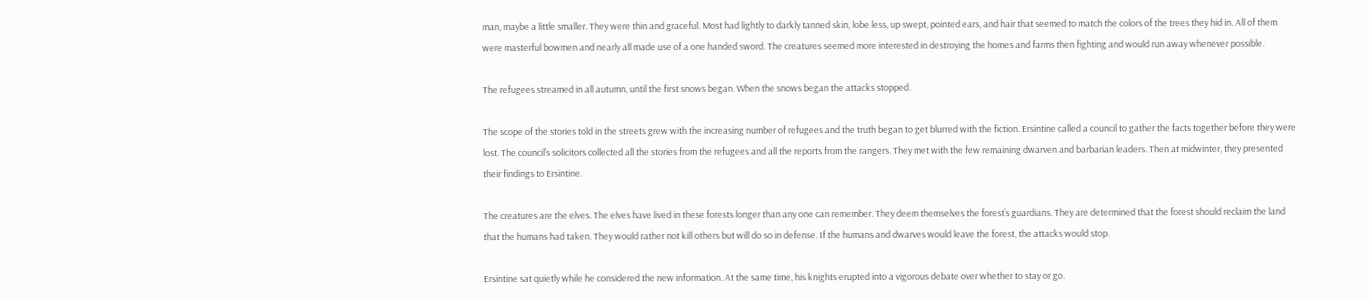man, maybe a little smaller. They were thin and graceful. Most had lightly to darkly tanned skin, lobe less, up swept, pointed ears, and hair that seemed to match the colors of the trees they hid in. All of them were masterful bowmen and nearly all made use of a one handed sword. The creatures seemed more interested in destroying the homes and farms then fighting and would run away whenever possible.

The refugees streamed in all autumn, until the first snows began. When the snows began the attacks stopped.

The scope of the stories told in the streets grew with the increasing number of refugees and the truth began to get blurred with the fiction. Ersintine called a council to gather the facts together before they were lost. The council’s solicitors collected all the stories from the refugees and all the reports from the rangers. They met with the few remaining dwarven and barbarian leaders. Then at midwinter, they presented their findings to Ersintine.

The creatures are the elves. The elves have lived in these forests longer than any one can remember. They deem themselves the forest’s guardians. They are determined that the forest should reclaim the land that the humans had taken. They would rather not kill others but will do so in defense. If the humans and dwarves would leave the forest, the attacks would stop.

Ersintine sat quietly while he considered the new information. At the same time, his knights erupted into a vigorous debate over whether to stay or go.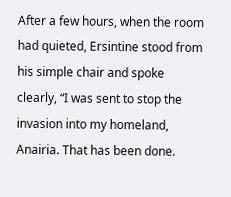After a few hours, when the room had quieted, Ersintine stood from his simple chair and spoke clearly, “I was sent to stop the invasion into my homeland, Anairia. That has been done.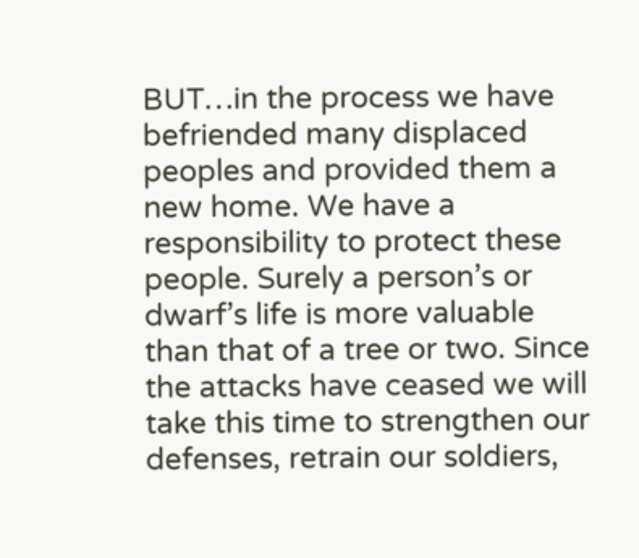BUT…in the process we have befriended many displaced peoples and provided them a new home. We have a responsibility to protect these people. Surely a person’s or dwarf’s life is more valuable than that of a tree or two. Since the attacks have ceased we will take this time to strengthen our defenses, retrain our soldiers,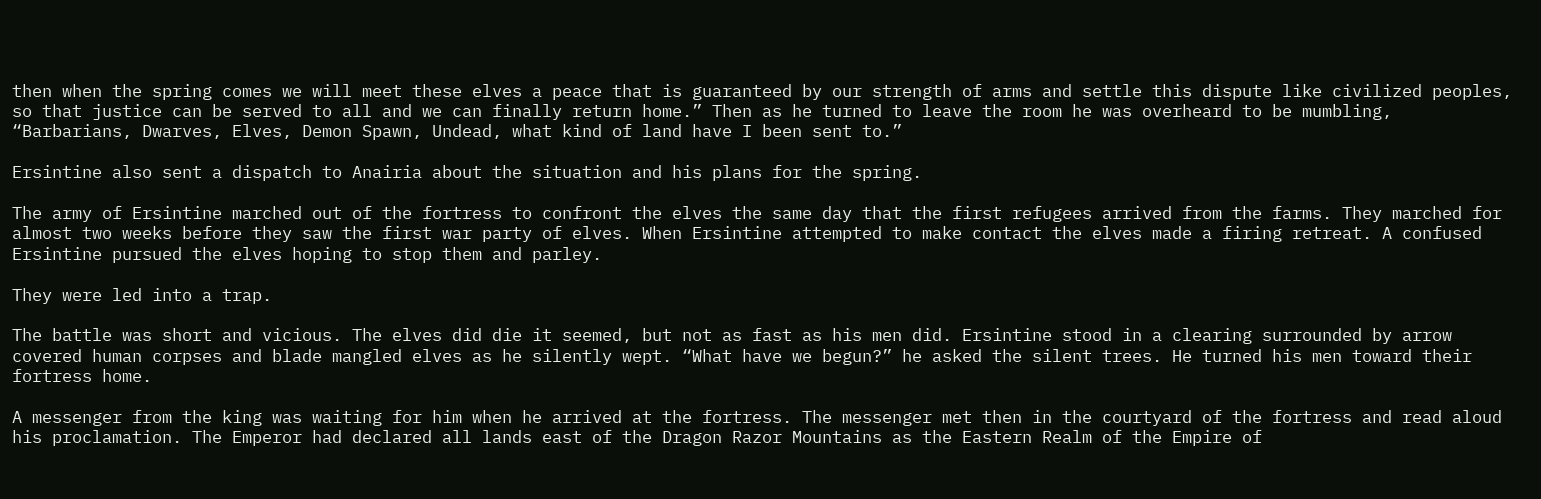then when the spring comes we will meet these elves a peace that is guaranteed by our strength of arms and settle this dispute like civilized peoples, so that justice can be served to all and we can finally return home.” Then as he turned to leave the room he was overheard to be mumbling, “Barbarians, Dwarves, Elves, Demon Spawn, Undead, what kind of land have I been sent to.”

Ersintine also sent a dispatch to Anairia about the situation and his plans for the spring.

The army of Ersintine marched out of the fortress to confront the elves the same day that the first refugees arrived from the farms. They marched for almost two weeks before they saw the first war party of elves. When Ersintine attempted to make contact the elves made a firing retreat. A confused Ersintine pursued the elves hoping to stop them and parley.

They were led into a trap.

The battle was short and vicious. The elves did die it seemed, but not as fast as his men did. Ersintine stood in a clearing surrounded by arrow covered human corpses and blade mangled elves as he silently wept. “What have we begun?” he asked the silent trees. He turned his men toward their fortress home.

A messenger from the king was waiting for him when he arrived at the fortress. The messenger met then in the courtyard of the fortress and read aloud his proclamation. The Emperor had declared all lands east of the Dragon Razor Mountains as the Eastern Realm of the Empire of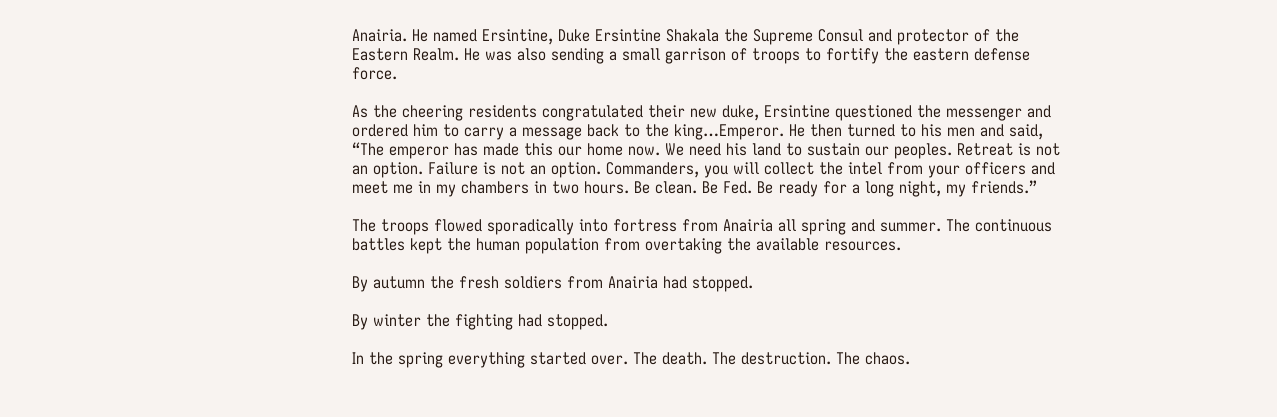Anairia. He named Ersintine, Duke Ersintine Shakala the Supreme Consul and protector of the Eastern Realm. He was also sending a small garrison of troops to fortify the eastern defense force.

As the cheering residents congratulated their new duke, Ersintine questioned the messenger and ordered him to carry a message back to the king…Emperor. He then turned to his men and said, “The emperor has made this our home now. We need his land to sustain our peoples. Retreat is not an option. Failure is not an option. Commanders, you will collect the intel from your officers and meet me in my chambers in two hours. Be clean. Be Fed. Be ready for a long night, my friends.”

The troops flowed sporadically into fortress from Anairia all spring and summer. The continuous battles kept the human population from overtaking the available resources.

By autumn the fresh soldiers from Anairia had stopped.

By winter the fighting had stopped.

In the spring everything started over. The death. The destruction. The chaos.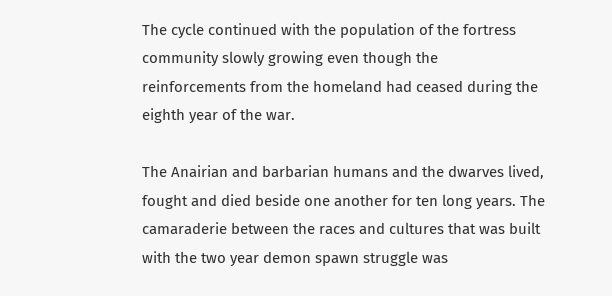The cycle continued with the population of the fortress community slowly growing even though the reinforcements from the homeland had ceased during the eighth year of the war.

The Anairian and barbarian humans and the dwarves lived, fought and died beside one another for ten long years. The camaraderie between the races and cultures that was built with the two year demon spawn struggle was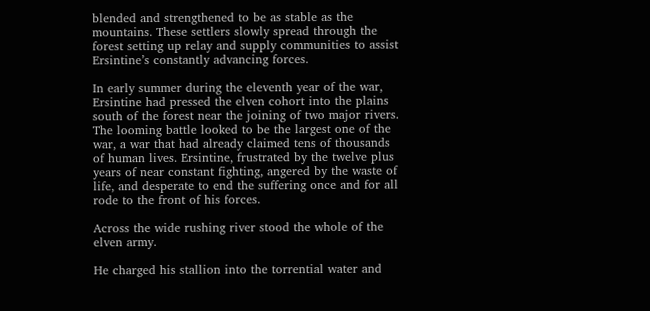blended and strengthened to be as stable as the mountains. These settlers slowly spread through the forest setting up relay and supply communities to assist Ersintine’s constantly advancing forces.

In early summer during the eleventh year of the war, Ersintine had pressed the elven cohort into the plains south of the forest near the joining of two major rivers. The looming battle looked to be the largest one of the war, a war that had already claimed tens of thousands of human lives. Ersintine, frustrated by the twelve plus years of near constant fighting, angered by the waste of life, and desperate to end the suffering once and for all rode to the front of his forces.

Across the wide rushing river stood the whole of the elven army.

He charged his stallion into the torrential water and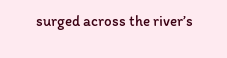surged across the river’s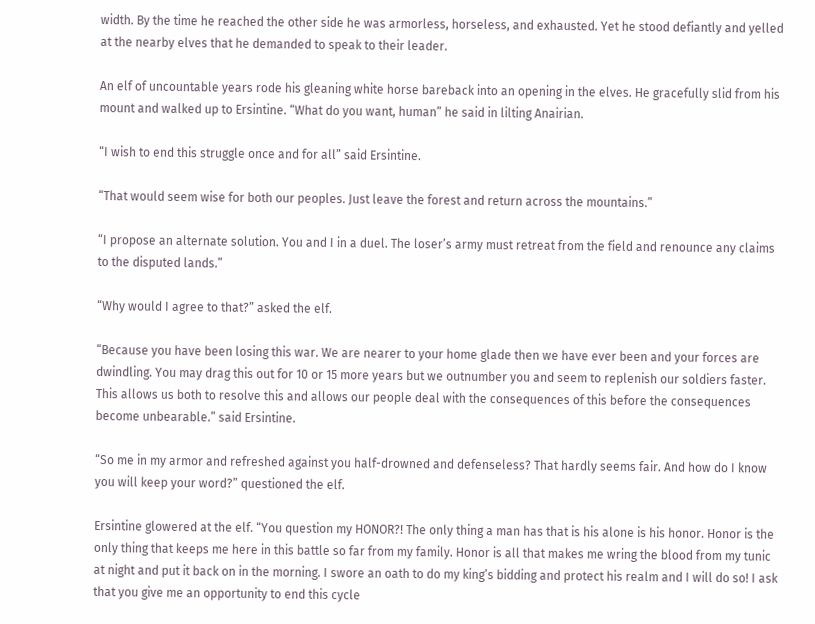width. By the time he reached the other side he was armorless, horseless, and exhausted. Yet he stood defiantly and yelled at the nearby elves that he demanded to speak to their leader.

An elf of uncountable years rode his gleaning white horse bareback into an opening in the elves. He gracefully slid from his mount and walked up to Ersintine. “What do you want, human” he said in lilting Anairian.

“I wish to end this struggle once and for all” said Ersintine.

“That would seem wise for both our peoples. Just leave the forest and return across the mountains.”

“I propose an alternate solution. You and I in a duel. The loser’s army must retreat from the field and renounce any claims to the disputed lands.”

“Why would I agree to that?” asked the elf.

“Because you have been losing this war. We are nearer to your home glade then we have ever been and your forces are dwindling. You may drag this out for 10 or 15 more years but we outnumber you and seem to replenish our soldiers faster. This allows us both to resolve this and allows our people deal with the consequences of this before the consequences become unbearable.” said Ersintine.

“So me in my armor and refreshed against you half-drowned and defenseless? That hardly seems fair. And how do I know you will keep your word?” questioned the elf.

Ersintine glowered at the elf. “You question my HONOR?! The only thing a man has that is his alone is his honor. Honor is the only thing that keeps me here in this battle so far from my family. Honor is all that makes me wring the blood from my tunic at night and put it back on in the morning. I swore an oath to do my king’s bidding and protect his realm and I will do so! I ask that you give me an opportunity to end this cycle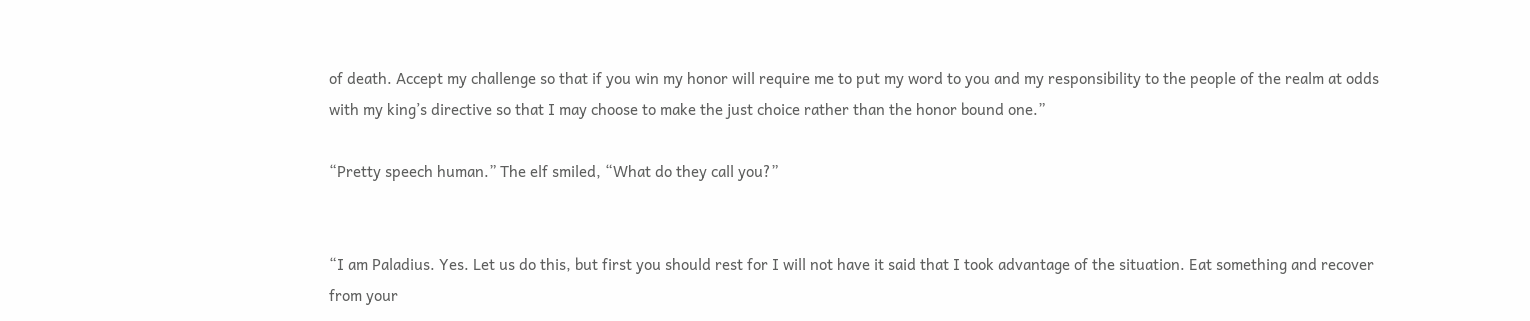of death. Accept my challenge so that if you win my honor will require me to put my word to you and my responsibility to the people of the realm at odds with my king’s directive so that I may choose to make the just choice rather than the honor bound one.”

“Pretty speech human.” The elf smiled, “What do they call you?”


“I am Paladius. Yes. Let us do this, but first you should rest for I will not have it said that I took advantage of the situation. Eat something and recover from your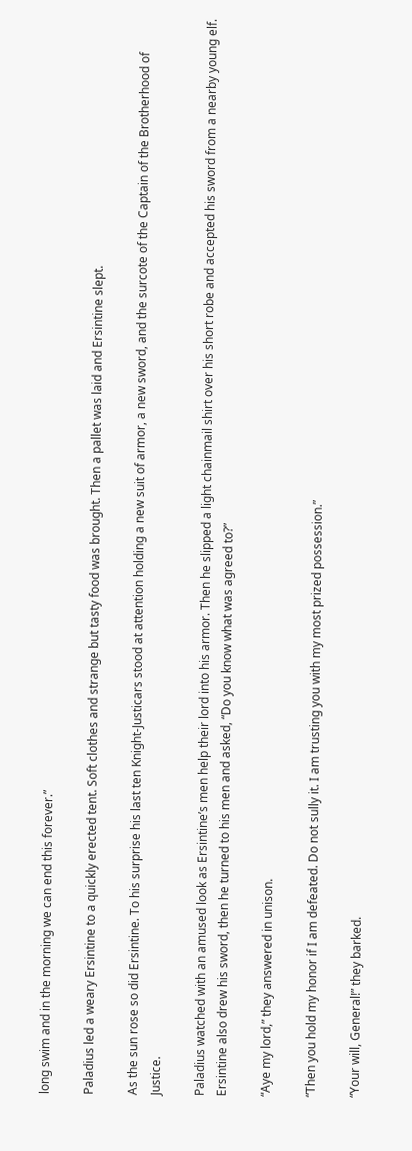long swim and in the morning we can end this forever.”

Paladius led a weary Ersintine to a quickly erected tent. Soft clothes and strange but tasty food was brought. Then a pallet was laid and Ersintine slept.

As the sun rose so did Ersintine. To his surprise his last ten Knight-Justicars stood at attention holding a new suit of armor, a new sword, and the surcote of the Captain of the Brotherhood of Justice.

Paladius watched with an amused look as Ersintine’s men help their lord into his armor. Then he slipped a light chainmail shirt over his short robe and accepted his sword from a nearby young elf. Ersintine also drew his sword, then he turned to his men and asked, “Do you know what was agreed to?”

“Aye my lord,” they answered in unison.

“Then you hold my honor if I am defeated. Do not sully it. I am trusting you with my most prized possession.”

“Your will, General!” they barked.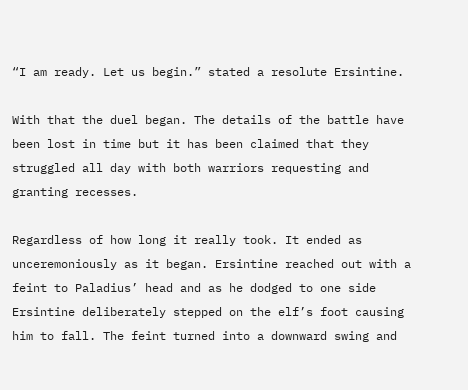“I am ready. Let us begin.” stated a resolute Ersintine.

With that the duel began. The details of the battle have been lost in time but it has been claimed that they struggled all day with both warriors requesting and granting recesses.

Regardless of how long it really took. It ended as unceremoniously as it began. Ersintine reached out with a feint to Paladius’ head and as he dodged to one side Ersintine deliberately stepped on the elf’s foot causing him to fall. The feint turned into a downward swing and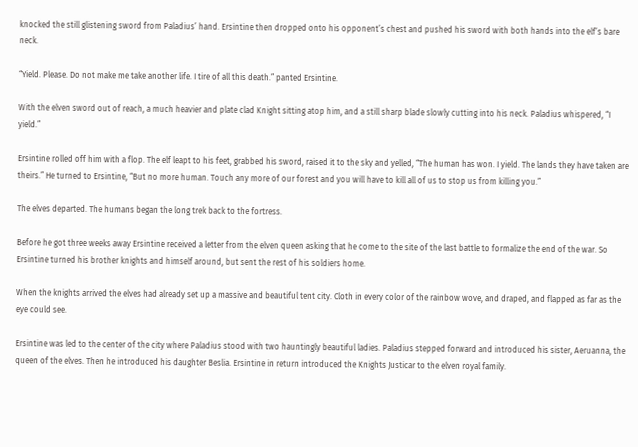knocked the still glistening sword from Paladius’ hand. Ersintine then dropped onto his opponent’s chest and pushed his sword with both hands into the elf’s bare neck.

“Yield. Please. Do not make me take another life. I tire of all this death.” panted Ersintine.

With the elven sword out of reach, a much heavier and plate clad Knight sitting atop him, and a still sharp blade slowly cutting into his neck. Paladius whispered, “I yield.”

Ersintine rolled off him with a flop. The elf leapt to his feet, grabbed his sword, raised it to the sky and yelled, “The human has won. I yield. The lands they have taken are theirs.” He turned to Ersintine, “But no more human. Touch any more of our forest and you will have to kill all of us to stop us from killing you.”

The elves departed. The humans began the long trek back to the fortress.

Before he got three weeks away Ersintine received a letter from the elven queen asking that he come to the site of the last battle to formalize the end of the war. So Ersintine turned his brother knights and himself around, but sent the rest of his soldiers home.

When the knights arrived the elves had already set up a massive and beautiful tent city. Cloth in every color of the rainbow wove, and draped, and flapped as far as the eye could see.

Ersintine was led to the center of the city where Paladius stood with two hauntingly beautiful ladies. Paladius stepped forward and introduced his sister, Aeruanna, the queen of the elves. Then he introduced his daughter Beslia. Ersintine in return introduced the Knights Justicar to the elven royal family.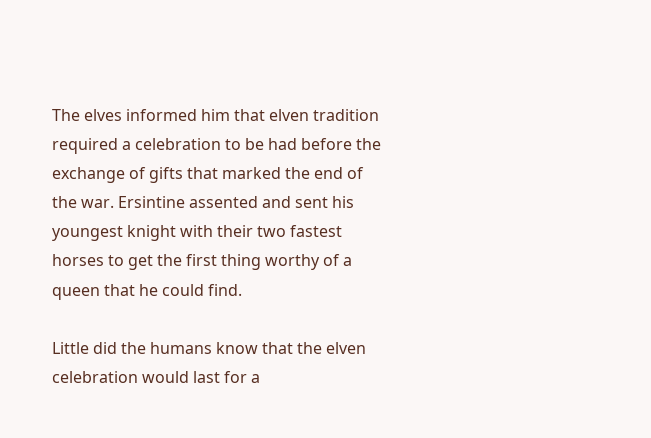The elves informed him that elven tradition required a celebration to be had before the exchange of gifts that marked the end of the war. Ersintine assented and sent his youngest knight with their two fastest horses to get the first thing worthy of a queen that he could find.

Little did the humans know that the elven celebration would last for a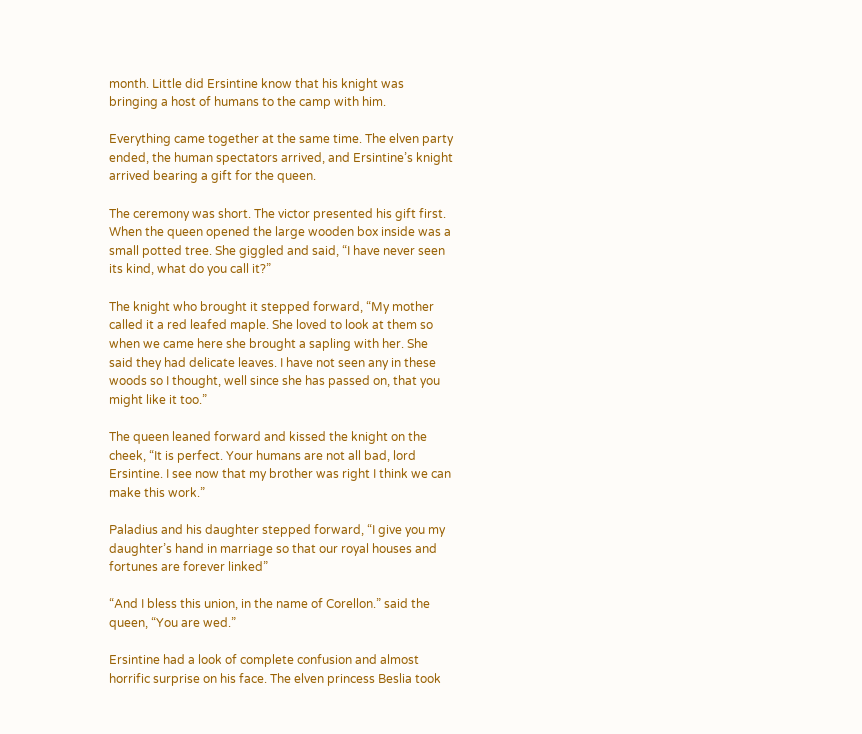month. Little did Ersintine know that his knight was bringing a host of humans to the camp with him.

Everything came together at the same time. The elven party ended, the human spectators arrived, and Ersintine’s knight arrived bearing a gift for the queen.

The ceremony was short. The victor presented his gift first. When the queen opened the large wooden box inside was a small potted tree. She giggled and said, “I have never seen its kind, what do you call it?”

The knight who brought it stepped forward, “My mother called it a red leafed maple. She loved to look at them so when we came here she brought a sapling with her. She said they had delicate leaves. I have not seen any in these woods so I thought, well since she has passed on, that you might like it too.”

The queen leaned forward and kissed the knight on the cheek, “It is perfect. Your humans are not all bad, lord Ersintine. I see now that my brother was right I think we can make this work.”

Paladius and his daughter stepped forward, “I give you my daughter’s hand in marriage so that our royal houses and fortunes are forever linked”

“And I bless this union, in the name of Corellon.” said the queen, “You are wed.”

Ersintine had a look of complete confusion and almost horrific surprise on his face. The elven princess Beslia took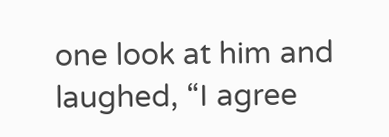one look at him and laughed, “I agree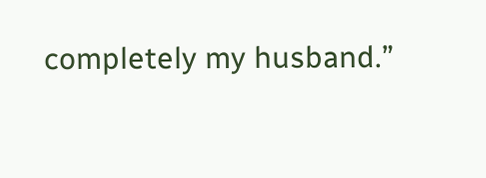completely my husband.”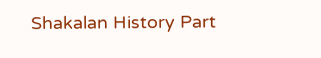Shakalan History Part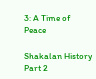3: A Time of Peace

Shakalan History Part 2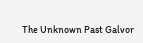The Unknown Past Galvor